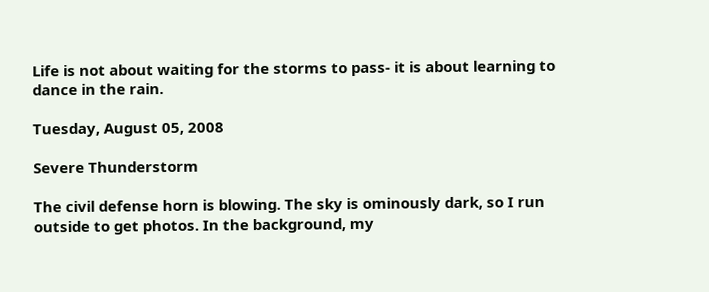Life is not about waiting for the storms to pass- it is about learning to dance in the rain.

Tuesday, August 05, 2008

Severe Thunderstorm

The civil defense horn is blowing. The sky is ominously dark, so I run outside to get photos. In the background, my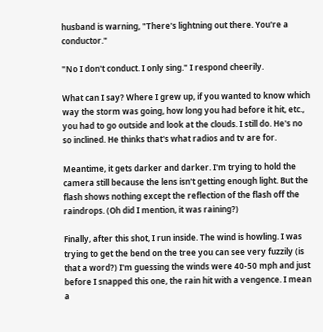husband is warning, "There's lightning out there. You're a conductor."

"No I don't conduct. I only sing." I respond cheerily.

What can I say? Where I grew up, if you wanted to know which way the storm was going, how long you had before it hit, etc., you had to go outside and look at the clouds. I still do. He's no so inclined. He thinks that's what radios and tv are for.

Meantime, it gets darker and darker. I'm trying to hold the camera still because the lens isn't getting enough light. But the flash shows nothing except the reflection of the flash off the raindrops. (Oh did I mention, it was raining?)

Finally, after this shot, I run inside. The wind is howling. I was trying to get the bend on the tree you can see very fuzzily (is that a word?) I'm guessing the winds were 40-50 mph and just before I snapped this one, the rain hit with a vengence. I mean a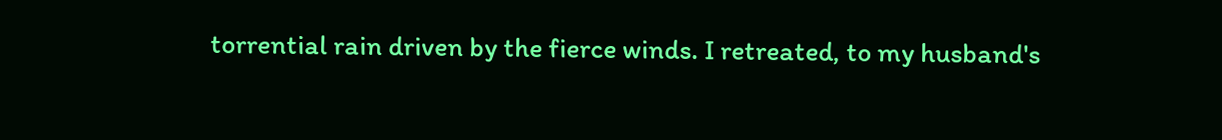torrential rain driven by the fierce winds. I retreated, to my husband's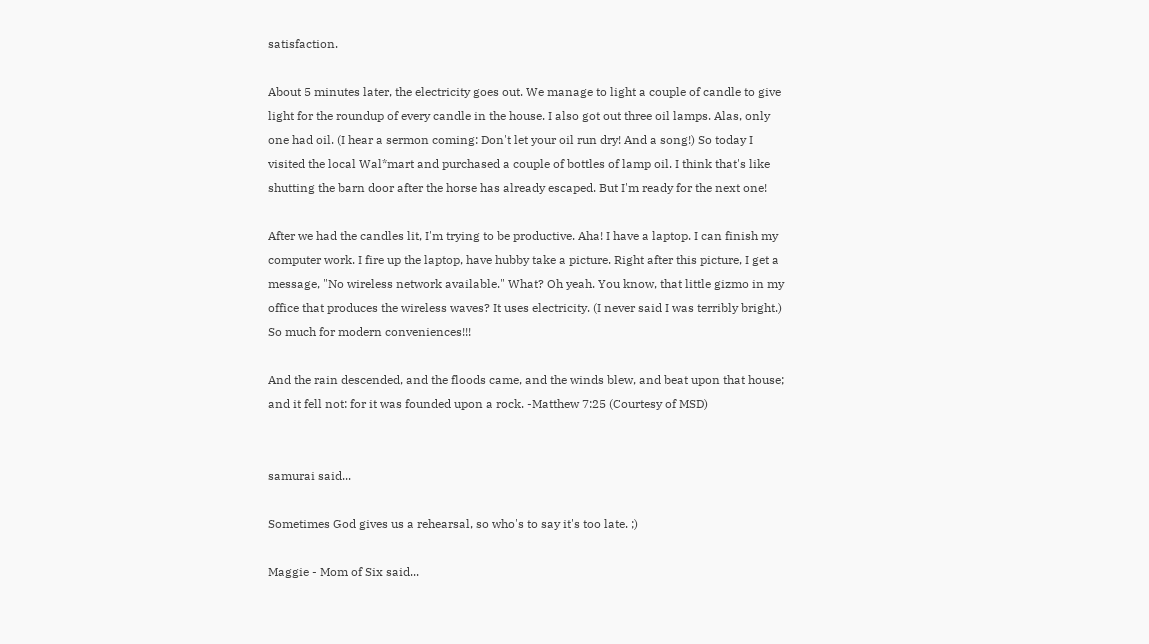satisfaction.

About 5 minutes later, the electricity goes out. We manage to light a couple of candle to give light for the roundup of every candle in the house. I also got out three oil lamps. Alas, only one had oil. (I hear a sermon coming: Don't let your oil run dry! And a song!) So today I visited the local Wal*mart and purchased a couple of bottles of lamp oil. I think that's like shutting the barn door after the horse has already escaped. But I'm ready for the next one!

After we had the candles lit, I'm trying to be productive. Aha! I have a laptop. I can finish my computer work. I fire up the laptop, have hubby take a picture. Right after this picture, I get a message, "No wireless network available." What? Oh yeah. You know, that little gizmo in my office that produces the wireless waves? It uses electricity. (I never said I was terribly bright.) So much for modern conveniences!!!

And the rain descended, and the floods came, and the winds blew, and beat upon that house; and it fell not: for it was founded upon a rock. -Matthew 7:25 (Courtesy of MSD)


samurai said...

Sometimes God gives us a rehearsal, so who's to say it's too late. ;)

Maggie - Mom of Six said...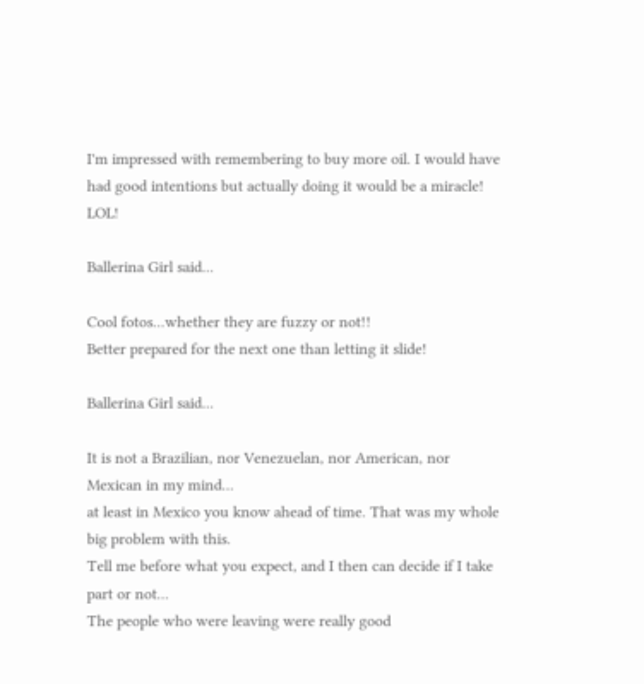I'm impressed with remembering to buy more oil. I would have had good intentions but actually doing it would be a miracle! LOL!

Ballerina Girl said...

Cool fotos...whether they are fuzzy or not!!
Better prepared for the next one than letting it slide!

Ballerina Girl said...

It is not a Brazilian, nor Venezuelan, nor American, nor Mexican in my mind...
at least in Mexico you know ahead of time. That was my whole big problem with this.
Tell me before what you expect, and I then can decide if I take part or not...
The people who were leaving were really good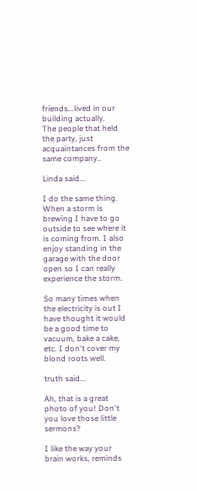friends...lived in our building actually.
The people that held the party, just acquaintances from the same company..

Linda said...

I do the same thing. When a storm is brewing I have to go outside to see where it is coming from. I also enjoy standing in the garage with the door open so I can really experience the storm.

So many times when the electricity is out I have thought it would be a good time to vacuum, bake a cake, etc. I don't cover my blond roots well.

truth said...

Ah, that is a great photo of you! Don't you love those little sermons?

I like the way your brain works, reminds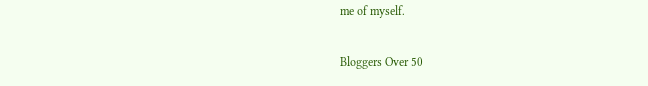me of myself.

Bloggers Over 50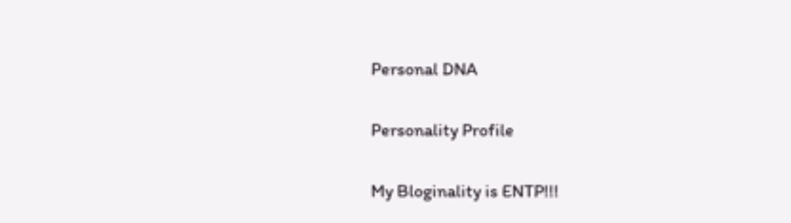Personal DNA

Personality Profile

My Bloginality is ENTP!!!